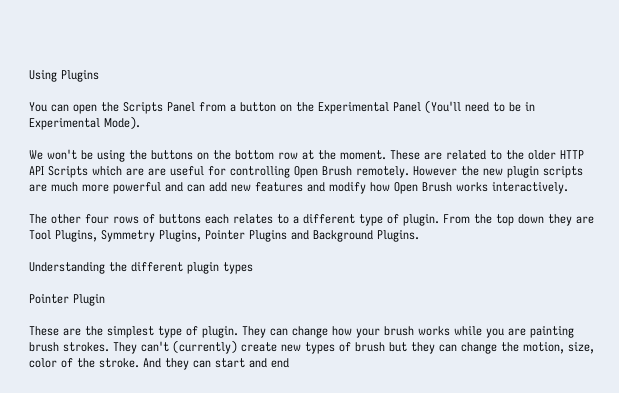Using Plugins

You can open the Scripts Panel from a button on the Experimental Panel (You'll need to be in Experimental Mode).

We won't be using the buttons on the bottom row at the moment. These are related to the older HTTP API Scripts which are are useful for controlling Open Brush remotely. However the new plugin scripts are much more powerful and can add new features and modify how Open Brush works interactively.

The other four rows of buttons each relates to a different type of plugin. From the top down they are Tool Plugins, Symmetry Plugins, Pointer Plugins and Background Plugins.

Understanding the different plugin types

Pointer Plugin

These are the simplest type of plugin. They can change how your brush works while you are painting brush strokes. They can't (currently) create new types of brush but they can change the motion, size, color of the stroke. And they can start and end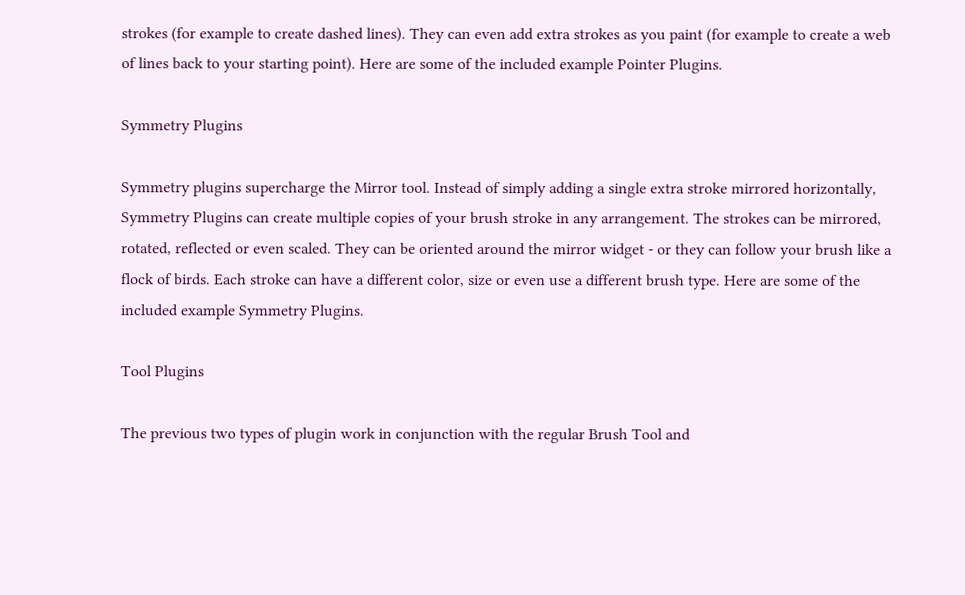strokes (for example to create dashed lines). They can even add extra strokes as you paint (for example to create a web of lines back to your starting point). Here are some of the included example Pointer Plugins.

Symmetry Plugins

Symmetry plugins supercharge the Mirror tool. Instead of simply adding a single extra stroke mirrored horizontally, Symmetry Plugins can create multiple copies of your brush stroke in any arrangement. The strokes can be mirrored, rotated, reflected or even scaled. They can be oriented around the mirror widget - or they can follow your brush like a flock of birds. Each stroke can have a different color, size or even use a different brush type. Here are some of the included example Symmetry Plugins.

Tool Plugins

The previous two types of plugin work in conjunction with the regular Brush Tool and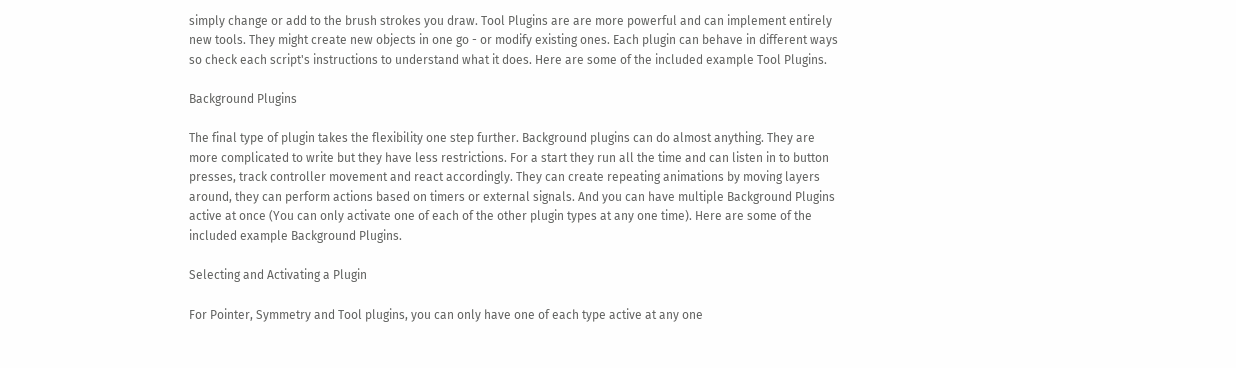simply change or add to the brush strokes you draw. Tool Plugins are are more powerful and can implement entirely new tools. They might create new objects in one go - or modify existing ones. Each plugin can behave in different ways so check each script's instructions to understand what it does. Here are some of the included example Tool Plugins.

Background Plugins

The final type of plugin takes the flexibility one step further. Background plugins can do almost anything. They are more complicated to write but they have less restrictions. For a start they run all the time and can listen in to button presses, track controller movement and react accordingly. They can create repeating animations by moving layers around, they can perform actions based on timers or external signals. And you can have multiple Background Plugins active at once (You can only activate one of each of the other plugin types at any one time). Here are some of the included example Background Plugins.

Selecting and Activating a Plugin

For Pointer, Symmetry and Tool plugins, you can only have one of each type active at any one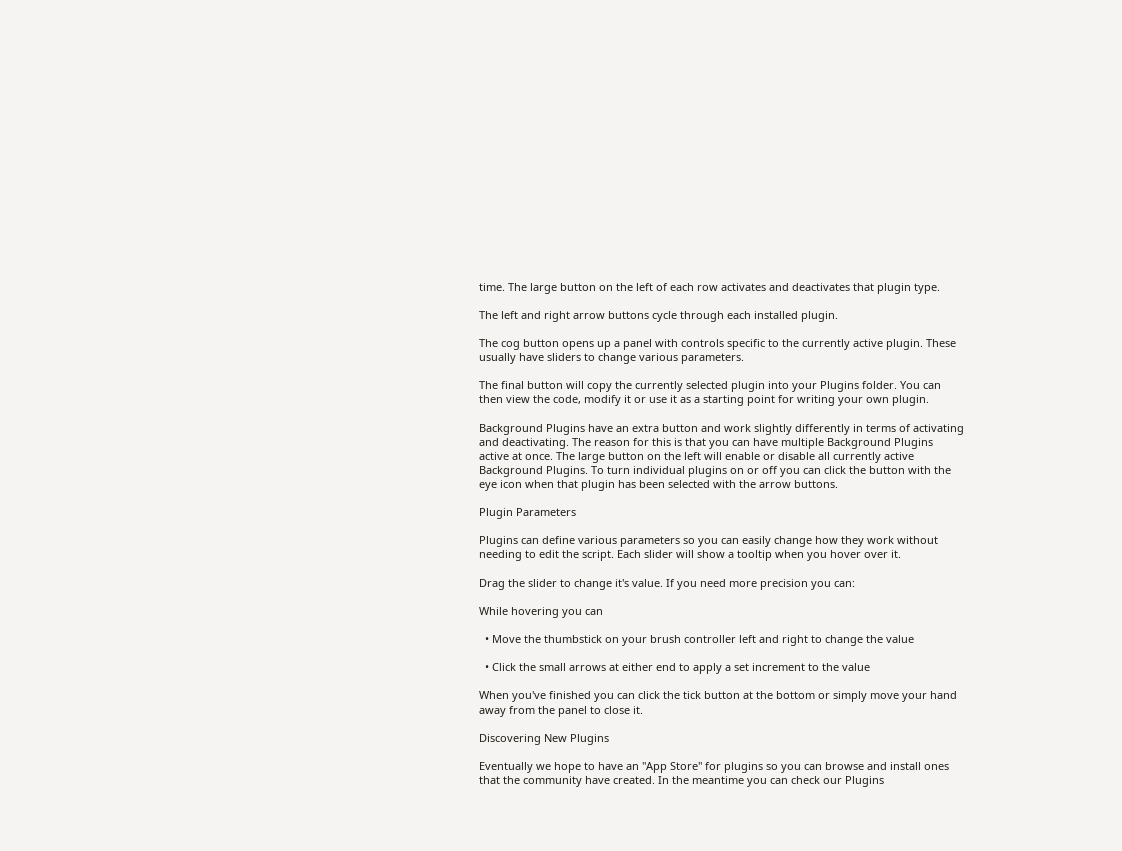time. The large button on the left of each row activates and deactivates that plugin type.

The left and right arrow buttons cycle through each installed plugin.

The cog button opens up a panel with controls specific to the currently active plugin. These usually have sliders to change various parameters.

The final button will copy the currently selected plugin into your Plugins folder. You can then view the code, modify it or use it as a starting point for writing your own plugin.

Background Plugins have an extra button and work slightly differently in terms of activating and deactivating. The reason for this is that you can have multiple Background Plugins active at once. The large button on the left will enable or disable all currently active Background Plugins. To turn individual plugins on or off you can click the button with the eye icon when that plugin has been selected with the arrow buttons.

Plugin Parameters

Plugins can define various parameters so you can easily change how they work without needing to edit the script. Each slider will show a tooltip when you hover over it.

Drag the slider to change it's value. If you need more precision you can:

While hovering you can

  • Move the thumbstick on your brush controller left and right to change the value

  • Click the small arrows at either end to apply a set increment to the value

When you've finished you can click the tick button at the bottom or simply move your hand away from the panel to close it.

Discovering New Plugins

Eventually we hope to have an "App Store" for plugins so you can browse and install ones that the community have created. In the meantime you can check our Plugins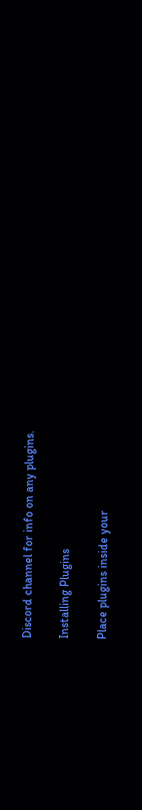Discord channel for info on any plugins.

Installing Plugins

Place plugins inside your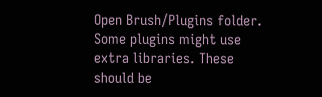Open Brush/Plugins folder. Some plugins might use extra libraries. These should be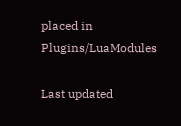placed in Plugins/LuaModules

Last updated